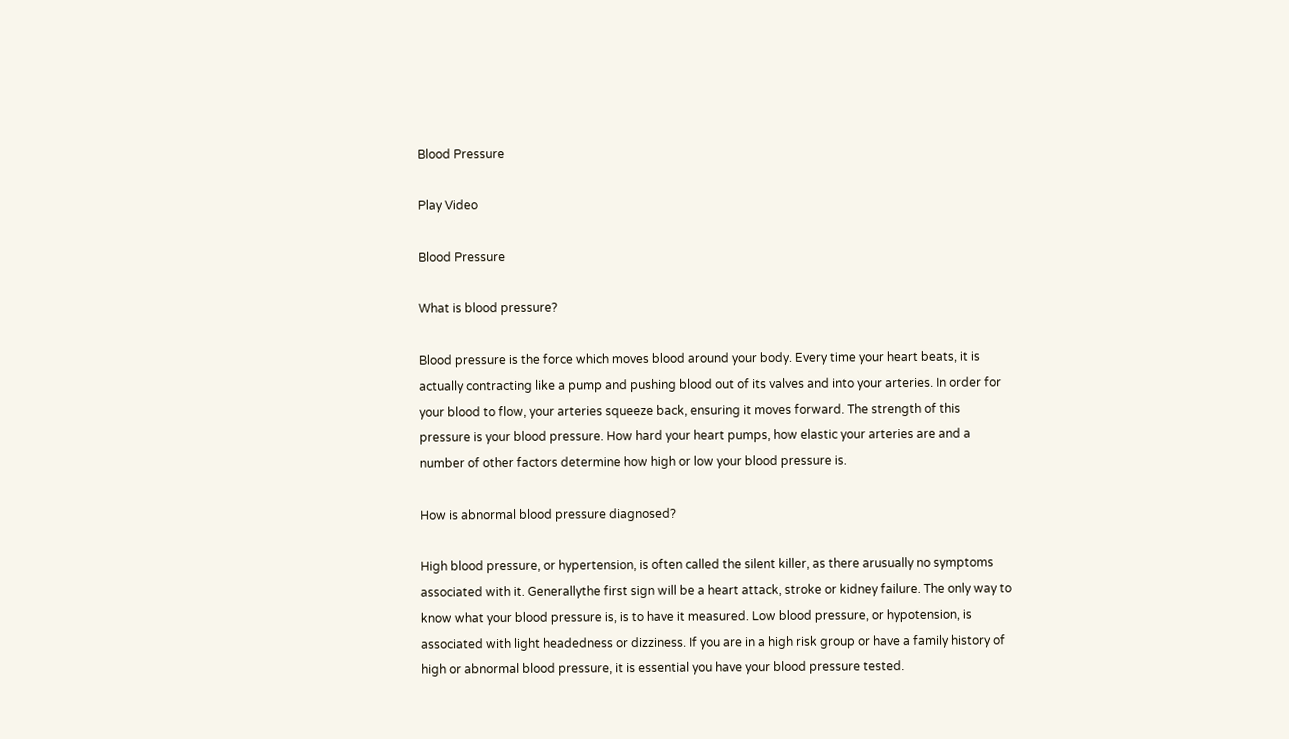Blood Pressure

Play Video

Blood Pressure

What is blood pressure?

Blood pressure is the force which moves blood around your body. Every time your heart beats, it is actually contracting like a pump and pushing blood out of its valves and into your arteries. In order for your blood to flow, your arteries squeeze back, ensuring it moves forward. The strength of this pressure is your blood pressure. How hard your heart pumps, how elastic your arteries are and a number of other factors determine how high or low your blood pressure is.

How is abnormal blood pressure diagnosed?

High blood pressure, or hypertension, is often called the silent killer, as there arusually no symptoms associated with it. Generallythe first sign will be a heart attack, stroke or kidney failure. The only way to know what your blood pressure is, is to have it measured. Low blood pressure, or hypotension, is associated with light headedness or dizziness. If you are in a high risk group or have a family history of high or abnormal blood pressure, it is essential you have your blood pressure tested.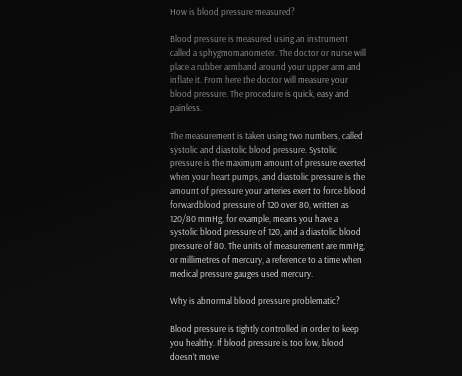How is blood pressure measured?

Blood pressure is measured using an instrument called a sphygmomanometer. The doctor or nurse will place a rubber armband around your upper arm and inflate it. From here the doctor will measure your blood pressure. The procedure is quick, easy and painless.

The measurement is taken using two numbers, called systolic and diastolic blood pressure. Systolic pressure is the maximum amount of pressure exerted when your heart pumps, and diastolic pressure is the amount of pressure your arteries exert to force blood forwardblood pressure of 120 over 80, written as 120/80 mmHg, for example, means you have a systolic blood pressure of 120, and a diastolic blood pressure of 80. The units of measurement are mmHg, or millimetres of mercury, a reference to a time when medical pressure gauges used mercury.

Why is abnormal blood pressure problematic?

Blood pressure is tightly controlled in order to keep you healthy. If blood pressure is too low, blood doesn’t move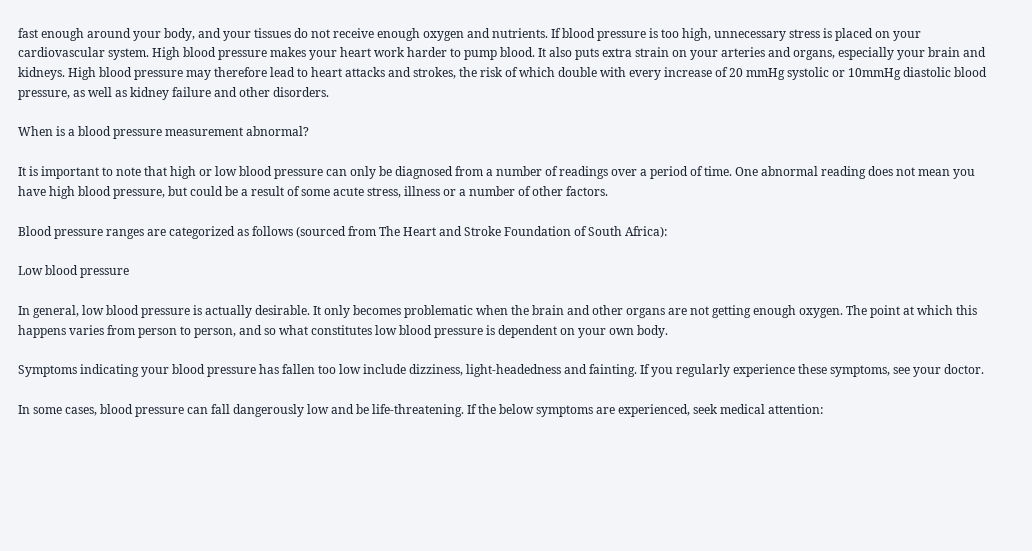fast enough around your body, and your tissues do not receive enough oxygen and nutrients. If blood pressure is too high, unnecessary stress is placed on your cardiovascular system. High blood pressure makes your heart work harder to pump blood. It also puts extra strain on your arteries and organs, especially your brain and kidneys. High blood pressure may therefore lead to heart attacks and strokes, the risk of which double with every increase of 20 mmHg systolic or 10mmHg diastolic blood pressure, as well as kidney failure and other disorders.

When is a blood pressure measurement abnormal?

It is important to note that high or low blood pressure can only be diagnosed from a number of readings over a period of time. One abnormal reading does not mean you have high blood pressure, but could be a result of some acute stress, illness or a number of other factors.

Blood pressure ranges are categorized as follows (sourced from The Heart and Stroke Foundation of South Africa):

Low blood pressure

In general, low blood pressure is actually desirable. It only becomes problematic when the brain and other organs are not getting enough oxygen. The point at which this happens varies from person to person, and so what constitutes low blood pressure is dependent on your own body.

Symptoms indicating your blood pressure has fallen too low include dizziness, light-headedness and fainting. If you regularly experience these symptoms, see your doctor.

In some cases, blood pressure can fall dangerously low and be life-threatening. If the below symptoms are experienced, seek medical attention: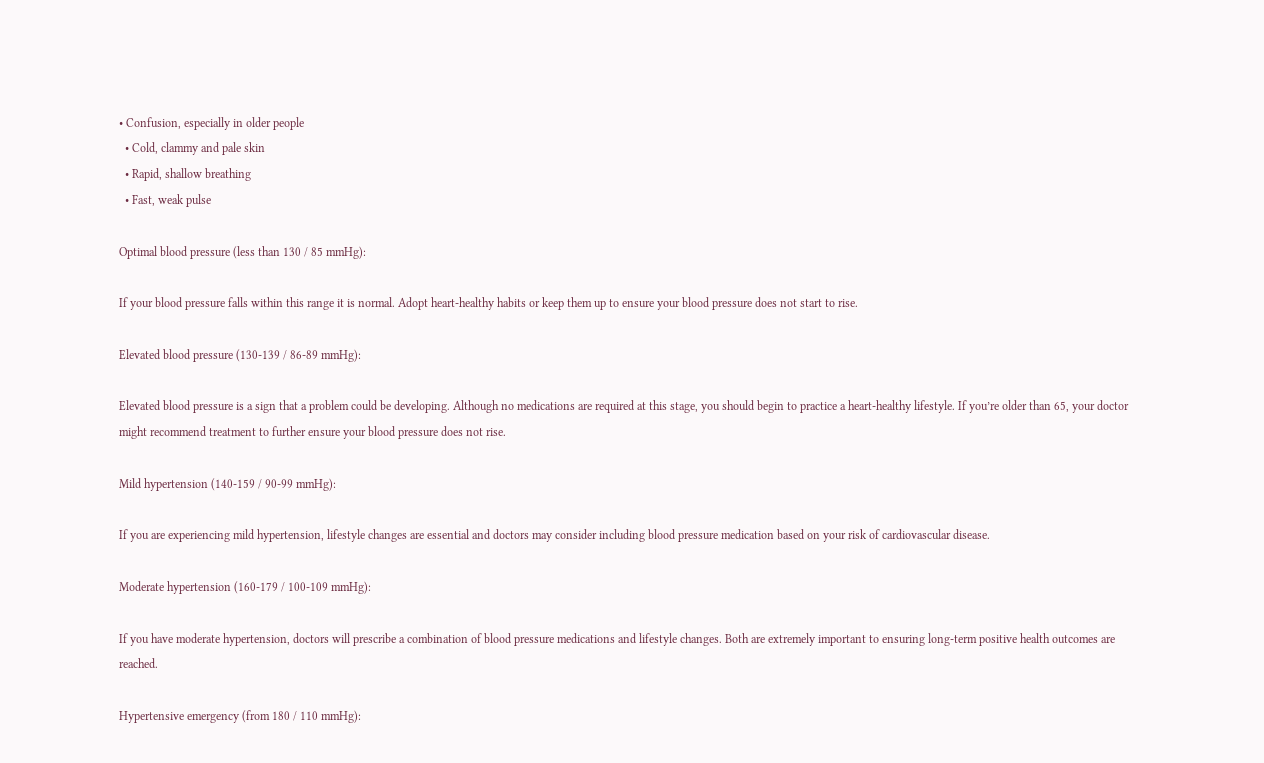• Confusion, especially in older people
  • Cold, clammy and pale skin
  • Rapid, shallow breathing
  • Fast, weak pulse

Optimal blood pressure (less than 130 / 85 mmHg):

If your blood pressure falls within this range it is normal. Adopt heart-healthy habits or keep them up to ensure your blood pressure does not start to rise.

Elevated blood pressure (130-139 / 86-89 mmHg):

Elevated blood pressure is a sign that a problem could be developing. Although no medications are required at this stage, you should begin to practice a heart-healthy lifestyle. If you’re older than 65, your doctor might recommend treatment to further ensure your blood pressure does not rise.

Mild hypertension (140-159 / 90-99 mmHg):

If you are experiencing mild hypertension, lifestyle changes are essential and doctors may consider including blood pressure medication based on your risk of cardiovascular disease.

Moderate hypertension (160-179 / 100-109 mmHg):

If you have moderate hypertension, doctors will prescribe a combination of blood pressure medications and lifestyle changes. Both are extremely important to ensuring long-term positive health outcomes are reached.

Hypertensive emergency (from 180 / 110 mmHg):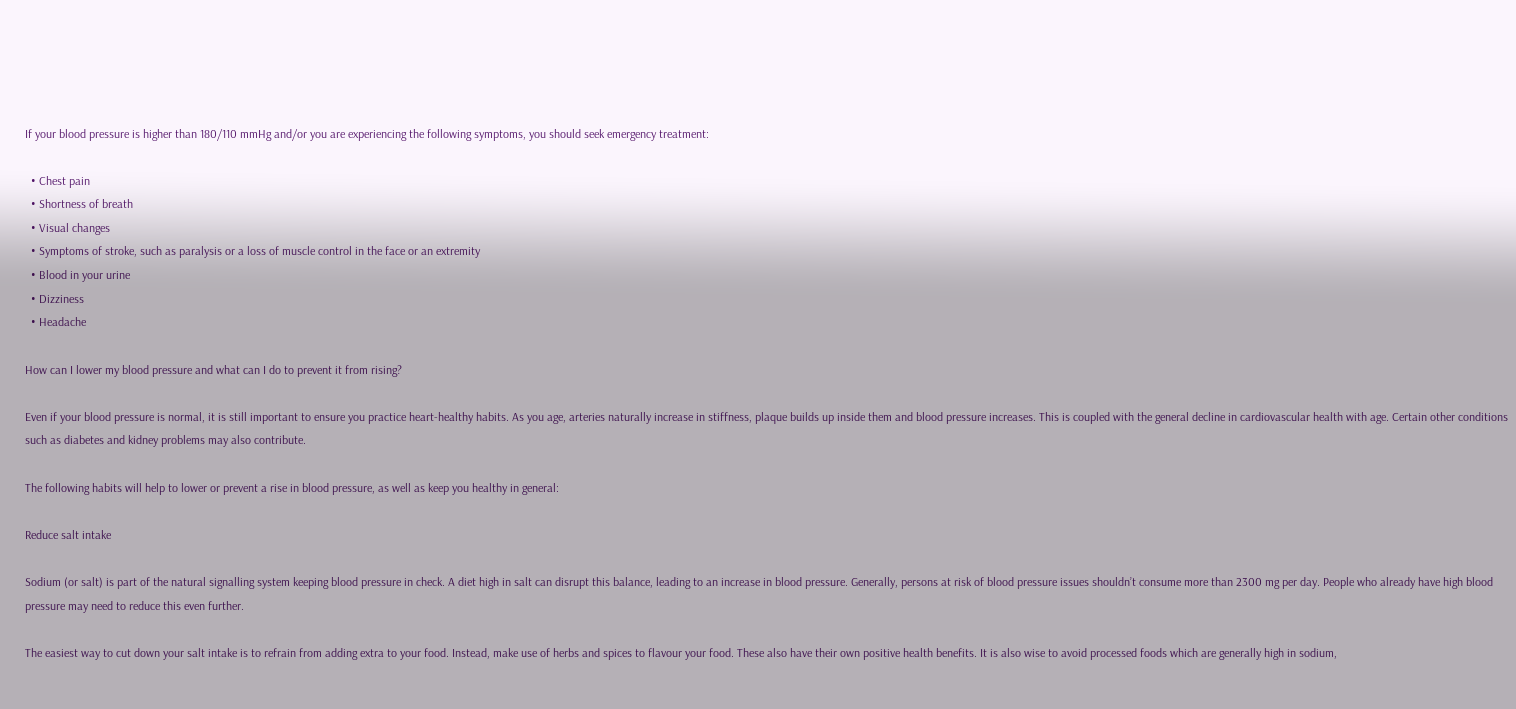If your blood pressure is higher than 180/110 mmHg and/or you are experiencing the following symptoms, you should seek emergency treatment:

  • Chest pain
  • Shortness of breath
  • Visual changes
  • Symptoms of stroke, such as paralysis or a loss of muscle control in the face or an extremity
  • Blood in your urine
  • Dizziness
  • Headache

How can I lower my blood pressure and what can I do to prevent it from rising?

Even if your blood pressure is normal, it is still important to ensure you practice heart-healthy habits. As you age, arteries naturally increase in stiffness, plaque builds up inside them and blood pressure increases. This is coupled with the general decline in cardiovascular health with age. Certain other conditions such as diabetes and kidney problems may also contribute.

The following habits will help to lower or prevent a rise in blood pressure, as well as keep you healthy in general:

Reduce salt intake

Sodium (or salt) is part of the natural signalling system keeping blood pressure in check. A diet high in salt can disrupt this balance, leading to an increase in blood pressure. Generally, persons at risk of blood pressure issues shouldn’t consume more than 2300 mg per day. People who already have high blood pressure may need to reduce this even further.

The easiest way to cut down your salt intake is to refrain from adding extra to your food. Instead, make use of herbs and spices to flavour your food. These also have their own positive health benefits. It is also wise to avoid processed foods which are generally high in sodium,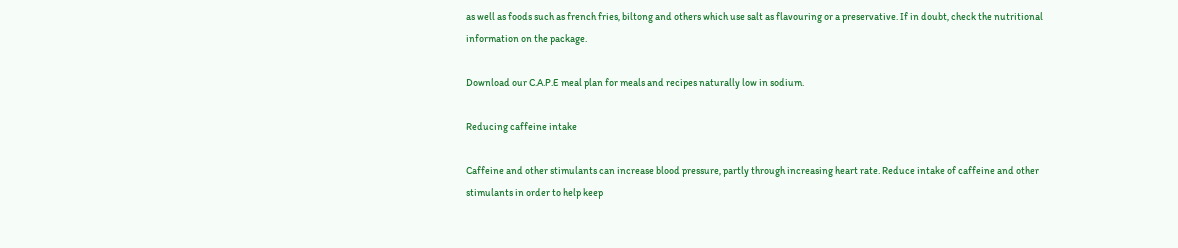as well as foods such as french fries, biltong and others which use salt as flavouring or a preservative. If in doubt, check the nutritional information on the package.

Download our C.A.P.E meal plan for meals and recipes naturally low in sodium.

Reducing caffeine intake

Caffeine and other stimulants can increase blood pressure, partly through increasing heart rate. Reduce intake of caffeine and other stimulants in order to help keep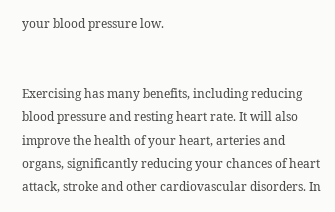your blood pressure low.


Exercising has many benefits, including reducing blood pressure and resting heart rate. It will also improve the health of your heart, arteries and organs, significantly reducing your chances of heart attack, stroke and other cardiovascular disorders. In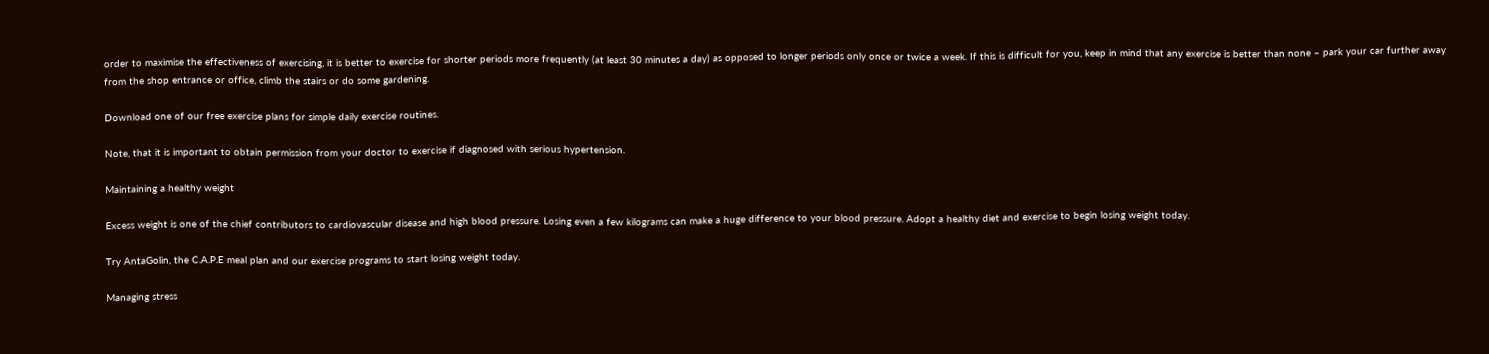order to maximise the effectiveness of exercising, it is better to exercise for shorter periods more frequently (at least 30 minutes a day) as opposed to longer periods only once or twice a week. If this is difficult for you, keep in mind that any exercise is better than none – park your car further away from the shop entrance or office, climb the stairs or do some gardening.

Download one of our free exercise plans for simple daily exercise routines.

Note, that it is important to obtain permission from your doctor to exercise if diagnosed with serious hypertension.

Maintaining a healthy weight

Excess weight is one of the chief contributors to cardiovascular disease and high blood pressure. Losing even a few kilograms can make a huge difference to your blood pressure. Adopt a healthy diet and exercise to begin losing weight today.

Try AntaGolin, the C.A.P.E meal plan and our exercise programs to start losing weight today.

Managing stress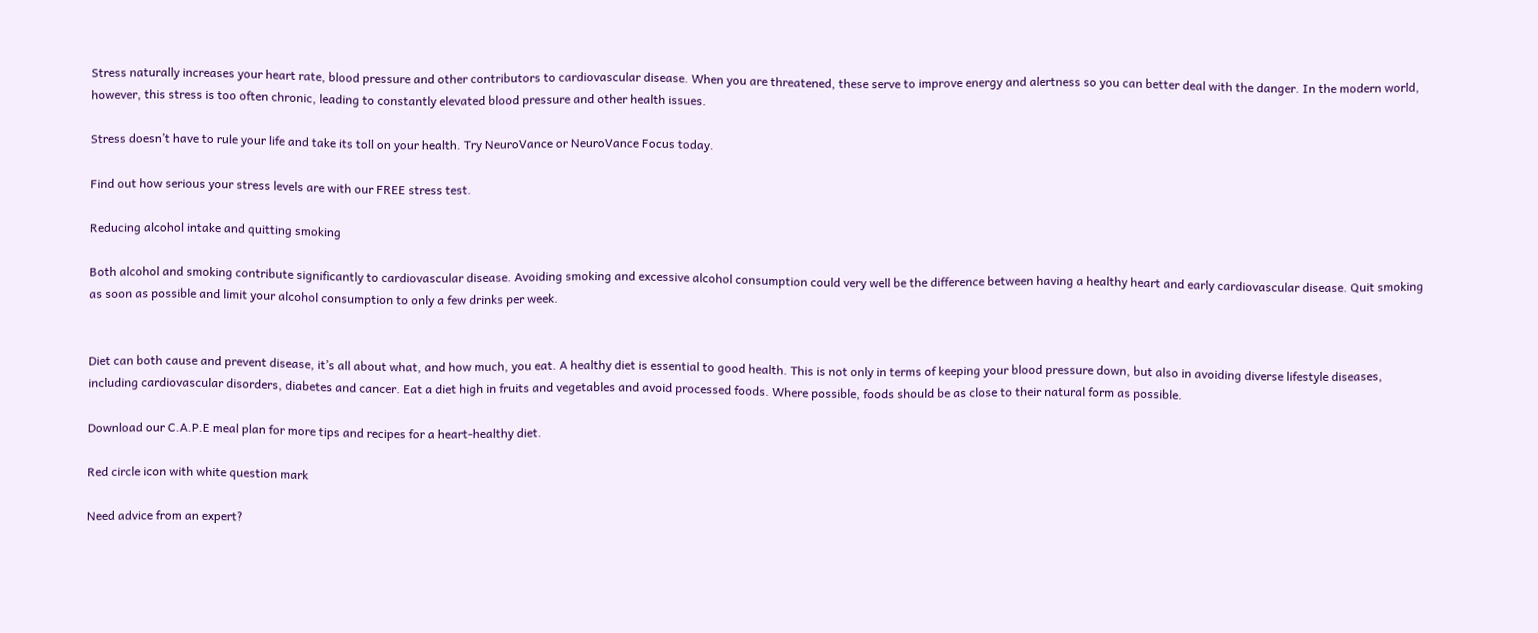Stress naturally increases your heart rate, blood pressure and other contributors to cardiovascular disease. When you are threatened, these serve to improve energy and alertness so you can better deal with the danger. In the modern world, however, this stress is too often chronic, leading to constantly elevated blood pressure and other health issues.

Stress doesn’t have to rule your life and take its toll on your health. Try NeuroVance or NeuroVance Focus today.

Find out how serious your stress levels are with our FREE stress test.

Reducing alcohol intake and quitting smoking

Both alcohol and smoking contribute significantly to cardiovascular disease. Avoiding smoking and excessive alcohol consumption could very well be the difference between having a healthy heart and early cardiovascular disease. Quit smoking as soon as possible and limit your alcohol consumption to only a few drinks per week.


Diet can both cause and prevent disease, it’s all about what, and how much, you eat. A healthy diet is essential to good health. This is not only in terms of keeping your blood pressure down, but also in avoiding diverse lifestyle diseases, including cardiovascular disorders, diabetes and cancer. Eat a diet high in fruits and vegetables and avoid processed foods. Where possible, foods should be as close to their natural form as possible.

Download our C.A.P.E meal plan for more tips and recipes for a heart-healthy diet.

Red circle icon with white question mark

Need advice from an expert?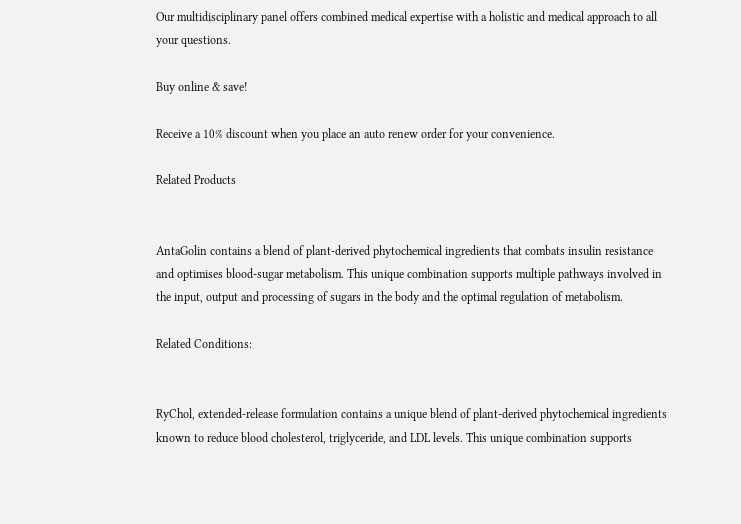Our multidisciplinary panel offers combined medical expertise with a holistic and medical approach to all your questions.

Buy online & save!

Receive a 10% discount when you place an auto renew order for your convenience.

Related Products


AntaGolin contains a blend of plant-derived phytochemical ingredients that combats insulin resistance and optimises blood-sugar metabolism. This unique combination supports multiple pathways involved in the input, output and processing of sugars in the body and the optimal regulation of metabolism.

Related Conditions:


RyChol, extended-release formulation contains a unique blend of plant-derived phytochemical ingredients known to reduce blood cholesterol, triglyceride, and LDL levels. This unique combination supports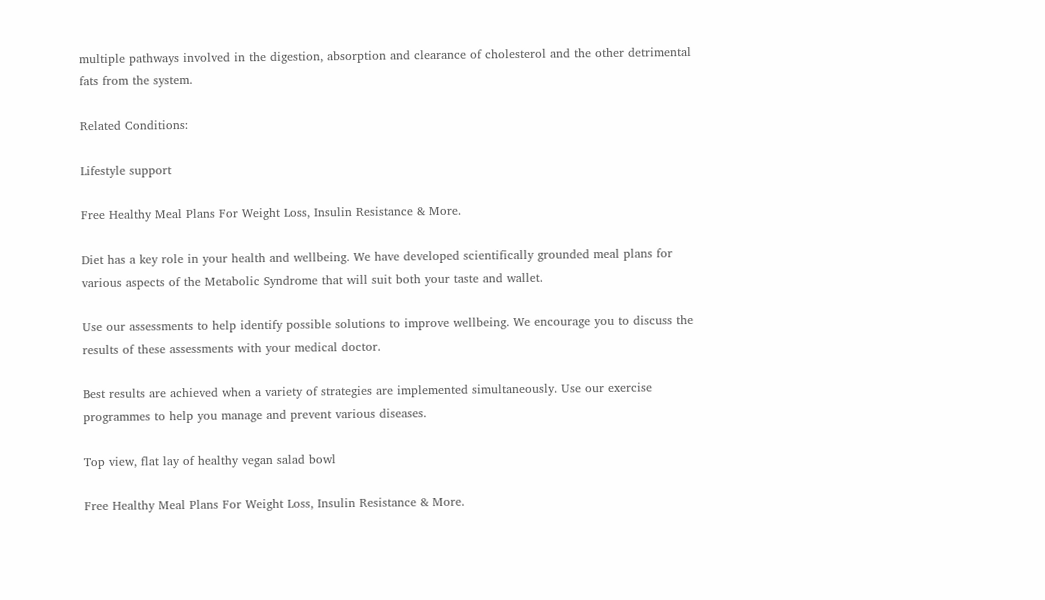multiple pathways involved in the digestion, absorption and clearance of cholesterol and the other detrimental fats from the system.

Related Conditions:

Lifestyle support

Free Healthy Meal Plans For Weight Loss, Insulin Resistance & More.

Diet has a key role in your health and wellbeing. We have developed scientifically grounded meal plans for various aspects of the Metabolic Syndrome that will suit both your taste and wallet.

Use our assessments to help identify possible solutions to improve wellbeing. We encourage you to discuss the results of these assessments with your medical doctor.

Best results are achieved when a variety of strategies are implemented simultaneously. Use our exercise programmes to help you manage and prevent various diseases.

Top view, flat lay of healthy vegan salad bowl

Free Healthy Meal Plans For Weight Loss, Insulin Resistance & More.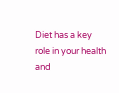Diet has a key role in your health and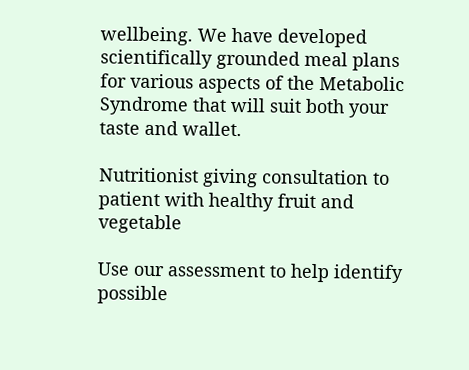wellbeing. We have developed scientifically grounded meal plans for various aspects of the Metabolic Syndrome that will suit both your taste and wallet.

Nutritionist giving consultation to patient with healthy fruit and vegetable

Use our assessment to help identify possible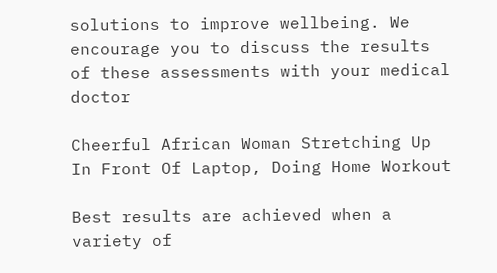solutions to improve wellbeing. We encourage you to discuss the results of these assessments with your medical doctor

Cheerful African Woman Stretching Up In Front Of Laptop, Doing Home Workout

Best results are achieved when a variety of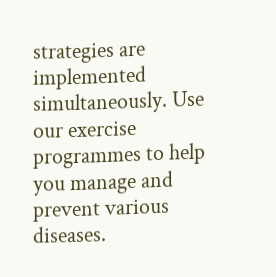strategies are implemented simultaneously. Use our exercise programmes to help you manage and prevent various diseases.